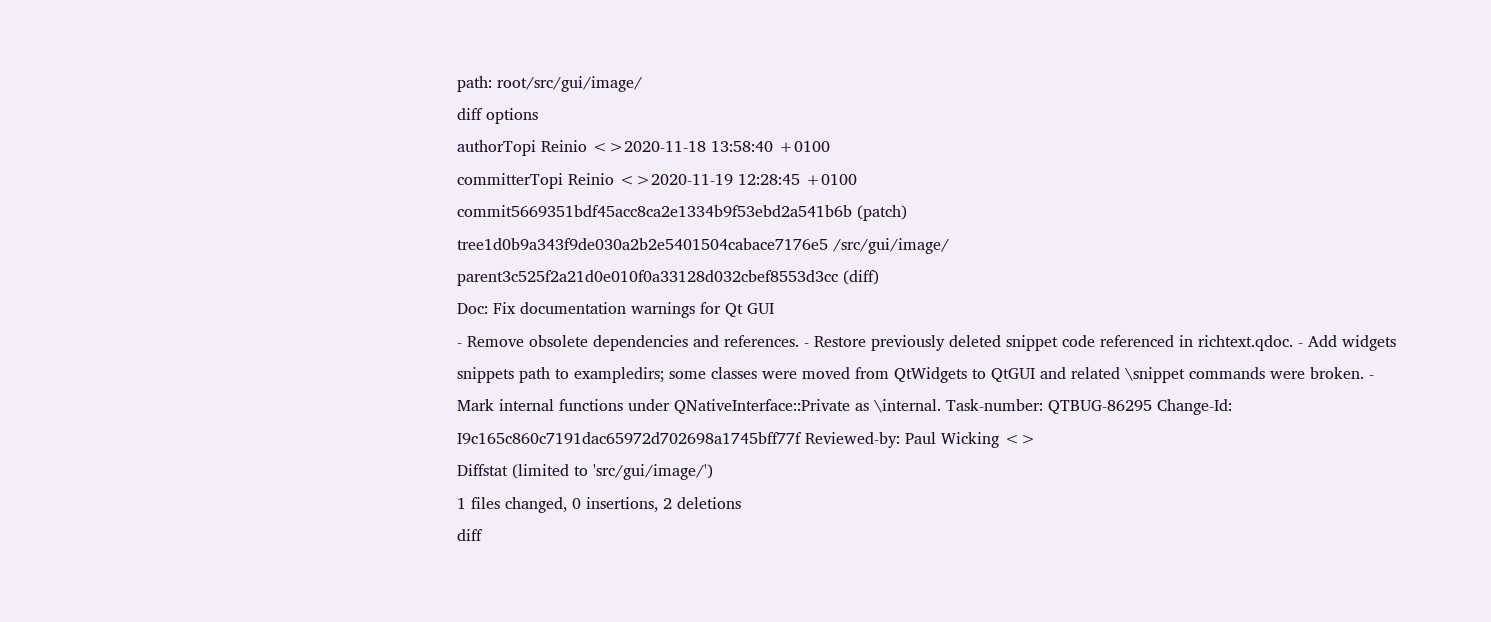path: root/src/gui/image/
diff options
authorTopi Reinio <>2020-11-18 13:58:40 +0100
committerTopi Reinio <>2020-11-19 12:28:45 +0100
commit5669351bdf45acc8ca2e1334b9f53ebd2a541b6b (patch)
tree1d0b9a343f9de030a2b2e5401504cabace7176e5 /src/gui/image/
parent3c525f2a21d0e010f0a33128d032cbef8553d3cc (diff)
Doc: Fix documentation warnings for Qt GUI
- Remove obsolete dependencies and references. - Restore previously deleted snippet code referenced in richtext.qdoc. - Add widgets snippets path to exampledirs; some classes were moved from QtWidgets to QtGUI and related \snippet commands were broken. - Mark internal functions under QNativeInterface::Private as \internal. Task-number: QTBUG-86295 Change-Id: I9c165c860c7191dac65972d702698a1745bff77f Reviewed-by: Paul Wicking <>
Diffstat (limited to 'src/gui/image/')
1 files changed, 0 insertions, 2 deletions
diff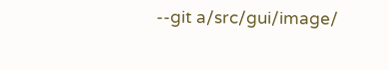--git a/src/gui/image/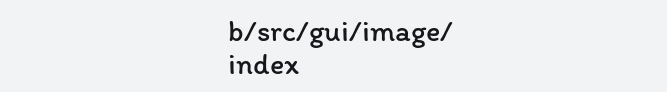b/src/gui/image/
index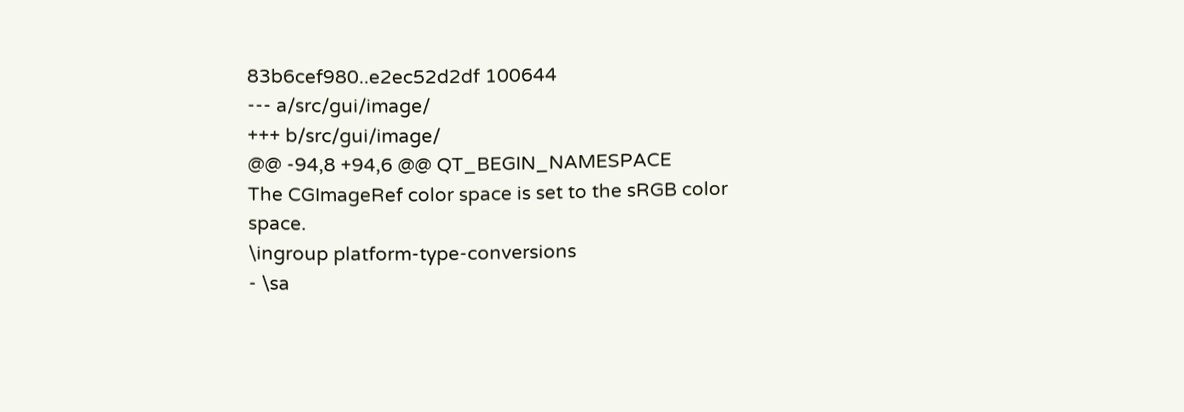83b6cef980..e2ec52d2df 100644
--- a/src/gui/image/
+++ b/src/gui/image/
@@ -94,8 +94,6 @@ QT_BEGIN_NAMESPACE
The CGImageRef color space is set to the sRGB color space.
\ingroup platform-type-conversions
- \sa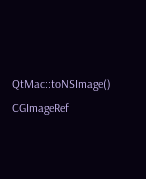QtMac::toNSImage()
CGImageRef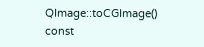QImage::toCGImage() const